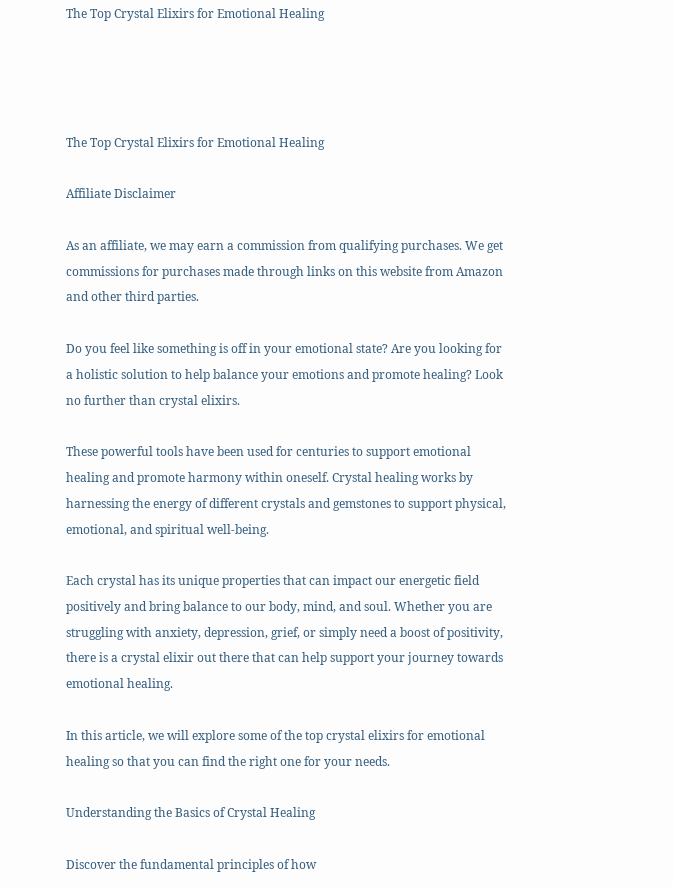The Top Crystal Elixirs for Emotional Healing




The Top Crystal Elixirs for Emotional Healing

Affiliate Disclaimer

As an affiliate, we may earn a commission from qualifying purchases. We get commissions for purchases made through links on this website from Amazon and other third parties.

Do you feel like something is off in your emotional state? Are you looking for a holistic solution to help balance your emotions and promote healing? Look no further than crystal elixirs.

These powerful tools have been used for centuries to support emotional healing and promote harmony within oneself. Crystal healing works by harnessing the energy of different crystals and gemstones to support physical, emotional, and spiritual well-being.

Each crystal has its unique properties that can impact our energetic field positively and bring balance to our body, mind, and soul. Whether you are struggling with anxiety, depression, grief, or simply need a boost of positivity, there is a crystal elixir out there that can help support your journey towards emotional healing.

In this article, we will explore some of the top crystal elixirs for emotional healing so that you can find the right one for your needs.

Understanding the Basics of Crystal Healing

Discover the fundamental principles of how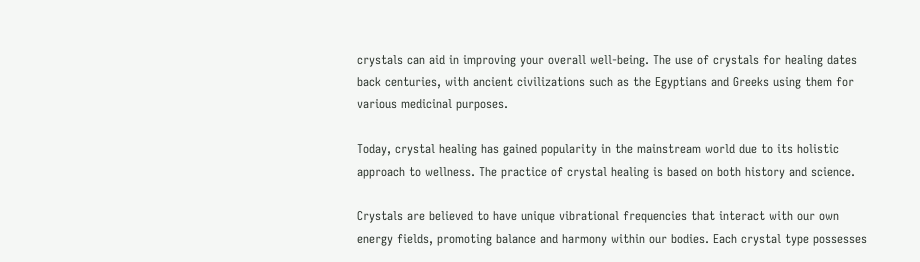crystals can aid in improving your overall well-being. The use of crystals for healing dates back centuries, with ancient civilizations such as the Egyptians and Greeks using them for various medicinal purposes.

Today, crystal healing has gained popularity in the mainstream world due to its holistic approach to wellness. The practice of crystal healing is based on both history and science.

Crystals are believed to have unique vibrational frequencies that interact with our own energy fields, promoting balance and harmony within our bodies. Each crystal type possesses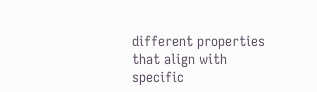different properties that align with specific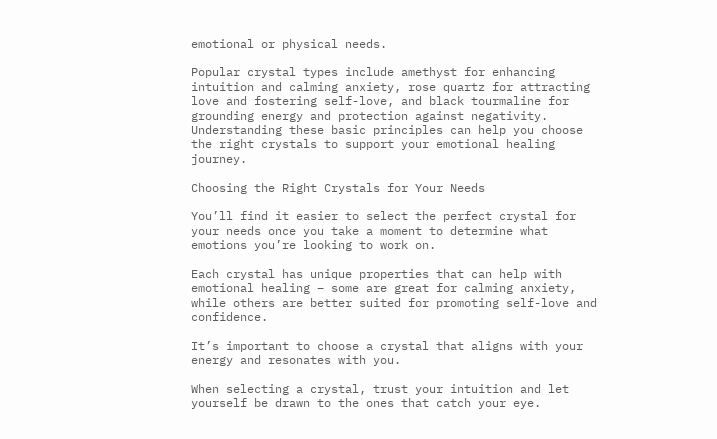emotional or physical needs.

Popular crystal types include amethyst for enhancing intuition and calming anxiety, rose quartz for attracting love and fostering self-love, and black tourmaline for grounding energy and protection against negativity. Understanding these basic principles can help you choose the right crystals to support your emotional healing journey.

Choosing the Right Crystals for Your Needs

You’ll find it easier to select the perfect crystal for your needs once you take a moment to determine what emotions you’re looking to work on.

Each crystal has unique properties that can help with emotional healing – some are great for calming anxiety, while others are better suited for promoting self-love and confidence.

It’s important to choose a crystal that aligns with your energy and resonates with you.

When selecting a crystal, trust your intuition and let yourself be drawn to the ones that catch your eye.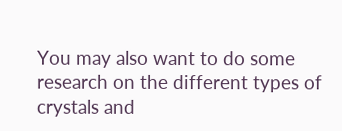You may also want to do some research on the different types of crystals and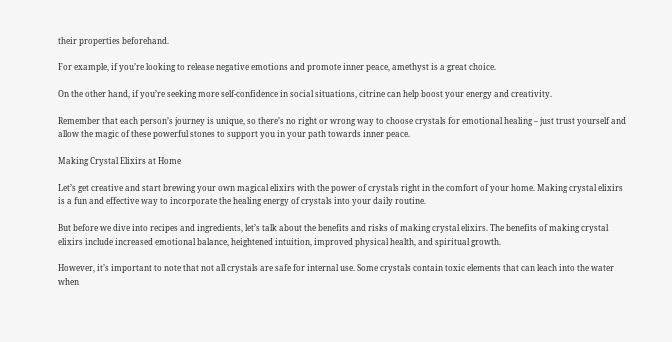their properties beforehand.

For example, if you’re looking to release negative emotions and promote inner peace, amethyst is a great choice.

On the other hand, if you’re seeking more self-confidence in social situations, citrine can help boost your energy and creativity.

Remember that each person’s journey is unique, so there’s no right or wrong way to choose crystals for emotional healing – just trust yourself and allow the magic of these powerful stones to support you in your path towards inner peace.

Making Crystal Elixirs at Home

Let’s get creative and start brewing your own magical elixirs with the power of crystals right in the comfort of your home. Making crystal elixirs is a fun and effective way to incorporate the healing energy of crystals into your daily routine.

But before we dive into recipes and ingredients, let’s talk about the benefits and risks of making crystal elixirs. The benefits of making crystal elixirs include increased emotional balance, heightened intuition, improved physical health, and spiritual growth.

However, it’s important to note that not all crystals are safe for internal use. Some crystals contain toxic elements that can leach into the water when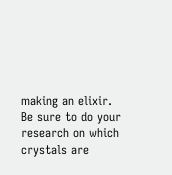making an elixir. Be sure to do your research on which crystals are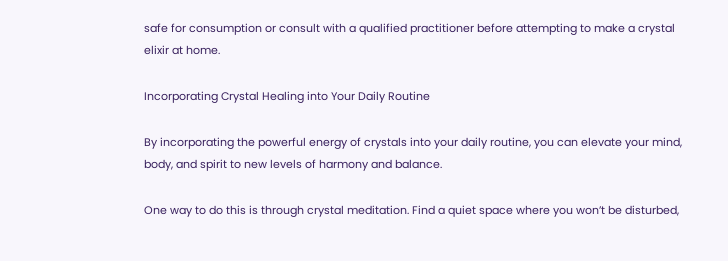safe for consumption or consult with a qualified practitioner before attempting to make a crystal elixir at home.

Incorporating Crystal Healing into Your Daily Routine

By incorporating the powerful energy of crystals into your daily routine, you can elevate your mind, body, and spirit to new levels of harmony and balance.

One way to do this is through crystal meditation. Find a quiet space where you won’t be disturbed,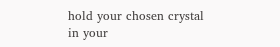hold your chosen crystal in your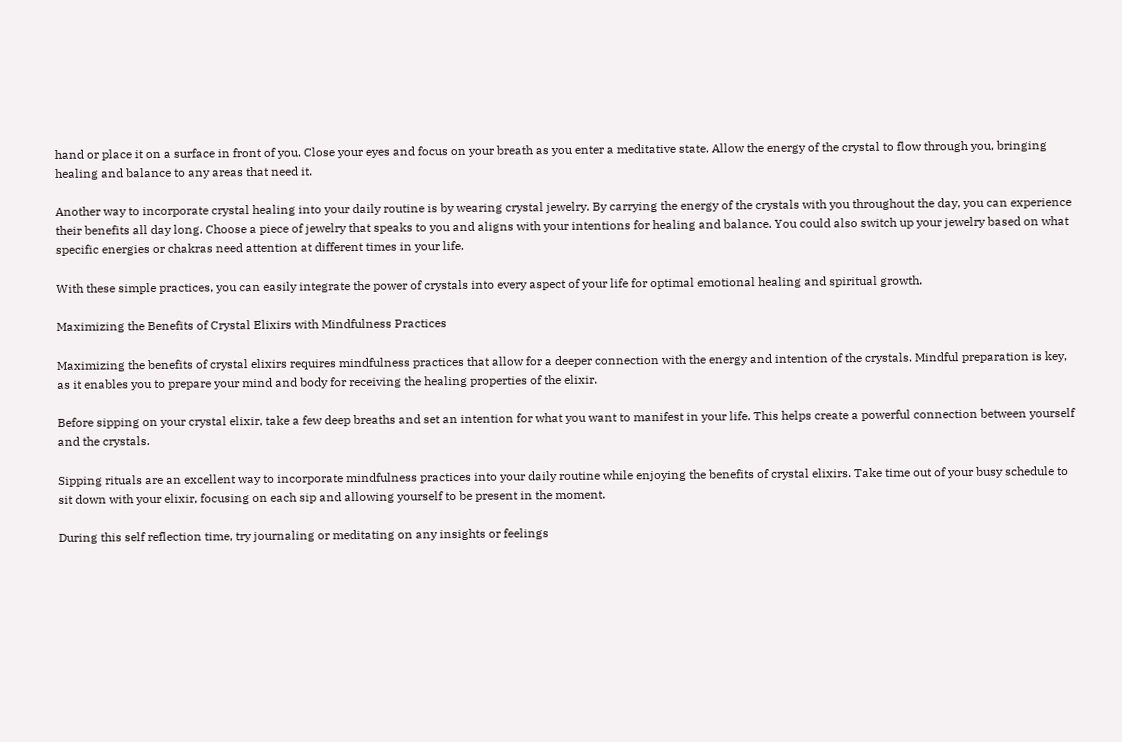hand or place it on a surface in front of you. Close your eyes and focus on your breath as you enter a meditative state. Allow the energy of the crystal to flow through you, bringing healing and balance to any areas that need it.

Another way to incorporate crystal healing into your daily routine is by wearing crystal jewelry. By carrying the energy of the crystals with you throughout the day, you can experience their benefits all day long. Choose a piece of jewelry that speaks to you and aligns with your intentions for healing and balance. You could also switch up your jewelry based on what specific energies or chakras need attention at different times in your life.

With these simple practices, you can easily integrate the power of crystals into every aspect of your life for optimal emotional healing and spiritual growth.

Maximizing the Benefits of Crystal Elixirs with Mindfulness Practices

Maximizing the benefits of crystal elixirs requires mindfulness practices that allow for a deeper connection with the energy and intention of the crystals. Mindful preparation is key, as it enables you to prepare your mind and body for receiving the healing properties of the elixir.

Before sipping on your crystal elixir, take a few deep breaths and set an intention for what you want to manifest in your life. This helps create a powerful connection between yourself and the crystals.

Sipping rituals are an excellent way to incorporate mindfulness practices into your daily routine while enjoying the benefits of crystal elixirs. Take time out of your busy schedule to sit down with your elixir, focusing on each sip and allowing yourself to be present in the moment.

During this self reflection time, try journaling or meditating on any insights or feelings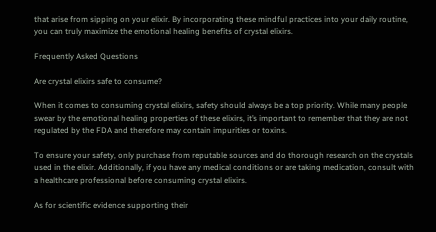that arise from sipping on your elixir. By incorporating these mindful practices into your daily routine, you can truly maximize the emotional healing benefits of crystal elixirs.

Frequently Asked Questions

Are crystal elixirs safe to consume?

When it comes to consuming crystal elixirs, safety should always be a top priority. While many people swear by the emotional healing properties of these elixirs, it’s important to remember that they are not regulated by the FDA and therefore may contain impurities or toxins.

To ensure your safety, only purchase from reputable sources and do thorough research on the crystals used in the elixir. Additionally, if you have any medical conditions or are taking medication, consult with a healthcare professional before consuming crystal elixirs.

As for scientific evidence supporting their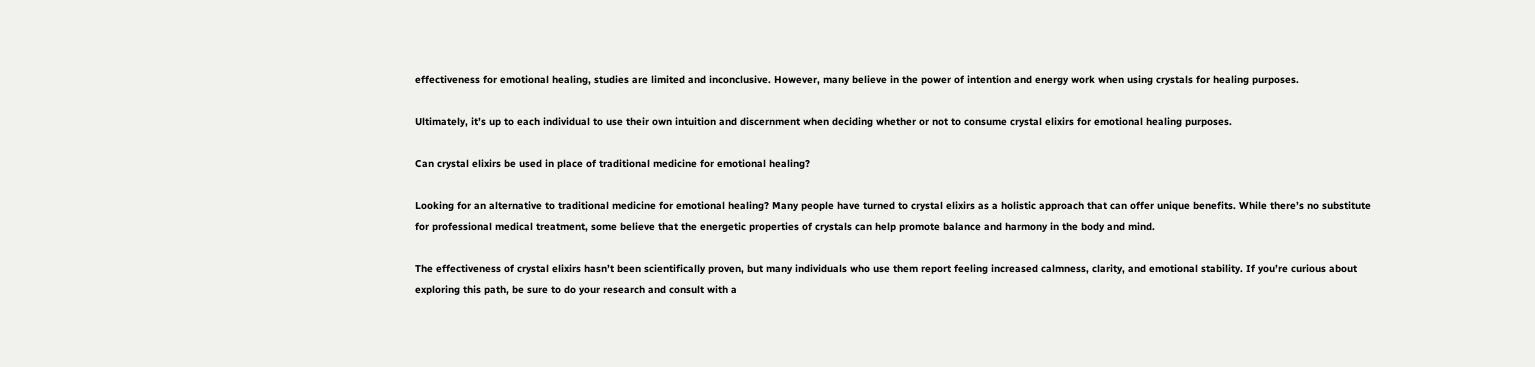effectiveness for emotional healing, studies are limited and inconclusive. However, many believe in the power of intention and energy work when using crystals for healing purposes.

Ultimately, it’s up to each individual to use their own intuition and discernment when deciding whether or not to consume crystal elixirs for emotional healing purposes.

Can crystal elixirs be used in place of traditional medicine for emotional healing?

Looking for an alternative to traditional medicine for emotional healing? Many people have turned to crystal elixirs as a holistic approach that can offer unique benefits. While there’s no substitute for professional medical treatment, some believe that the energetic properties of crystals can help promote balance and harmony in the body and mind.

The effectiveness of crystal elixirs hasn’t been scientifically proven, but many individuals who use them report feeling increased calmness, clarity, and emotional stability. If you’re curious about exploring this path, be sure to do your research and consult with a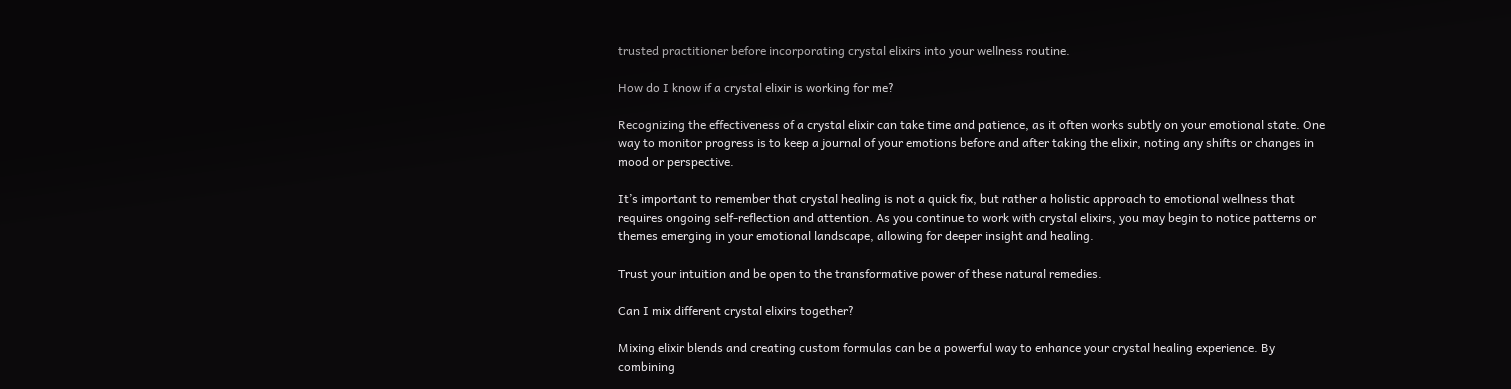trusted practitioner before incorporating crystal elixirs into your wellness routine.

How do I know if a crystal elixir is working for me?

Recognizing the effectiveness of a crystal elixir can take time and patience, as it often works subtly on your emotional state. One way to monitor progress is to keep a journal of your emotions before and after taking the elixir, noting any shifts or changes in mood or perspective.

It’s important to remember that crystal healing is not a quick fix, but rather a holistic approach to emotional wellness that requires ongoing self-reflection and attention. As you continue to work with crystal elixirs, you may begin to notice patterns or themes emerging in your emotional landscape, allowing for deeper insight and healing.

Trust your intuition and be open to the transformative power of these natural remedies.

Can I mix different crystal elixirs together?

Mixing elixir blends and creating custom formulas can be a powerful way to enhance your crystal healing experience. By combining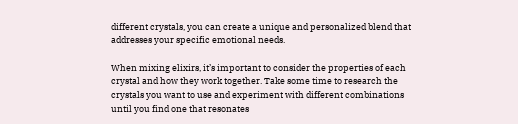different crystals, you can create a unique and personalized blend that addresses your specific emotional needs.

When mixing elixirs, it’s important to consider the properties of each crystal and how they work together. Take some time to research the crystals you want to use and experiment with different combinations until you find one that resonates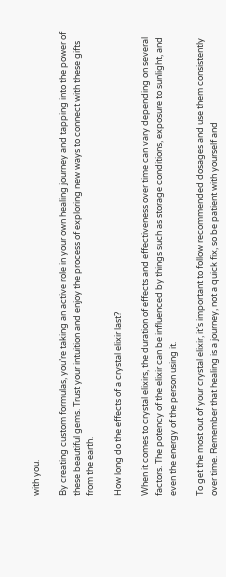with you.

By creating custom formulas, you’re taking an active role in your own healing journey and tapping into the power of these beautiful gems. Trust your intuition and enjoy the process of exploring new ways to connect with these gifts from the earth.

How long do the effects of a crystal elixir last?

When it comes to crystal elixirs, the duration of effects and effectiveness over time can vary depending on several factors. The potency of the elixir can be influenced by things such as storage conditions, exposure to sunlight, and even the energy of the person using it.

To get the most out of your crystal elixir, it’s important to follow recommended dosages and use them consistently over time. Remember that healing is a journey, not a quick fix, so be patient with yourself and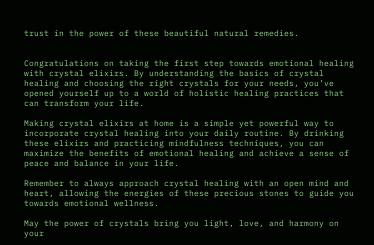trust in the power of these beautiful natural remedies.


Congratulations on taking the first step towards emotional healing with crystal elixirs. By understanding the basics of crystal healing and choosing the right crystals for your needs, you’ve opened yourself up to a world of holistic healing practices that can transform your life.

Making crystal elixirs at home is a simple yet powerful way to incorporate crystal healing into your daily routine. By drinking these elixirs and practicing mindfulness techniques, you can maximize the benefits of emotional healing and achieve a sense of peace and balance in your life.

Remember to always approach crystal healing with an open mind and heart, allowing the energies of these precious stones to guide you towards emotional wellness.

May the power of crystals bring you light, love, and harmony on your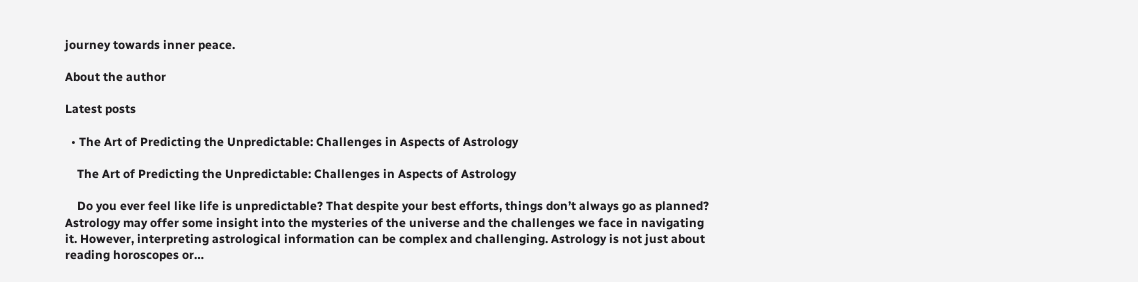journey towards inner peace.

About the author

Latest posts

  • The Art of Predicting the Unpredictable: Challenges in Aspects of Astrology

    The Art of Predicting the Unpredictable: Challenges in Aspects of Astrology

    Do you ever feel like life is unpredictable? That despite your best efforts, things don’t always go as planned? Astrology may offer some insight into the mysteries of the universe and the challenges we face in navigating it. However, interpreting astrological information can be complex and challenging. Astrology is not just about reading horoscopes or…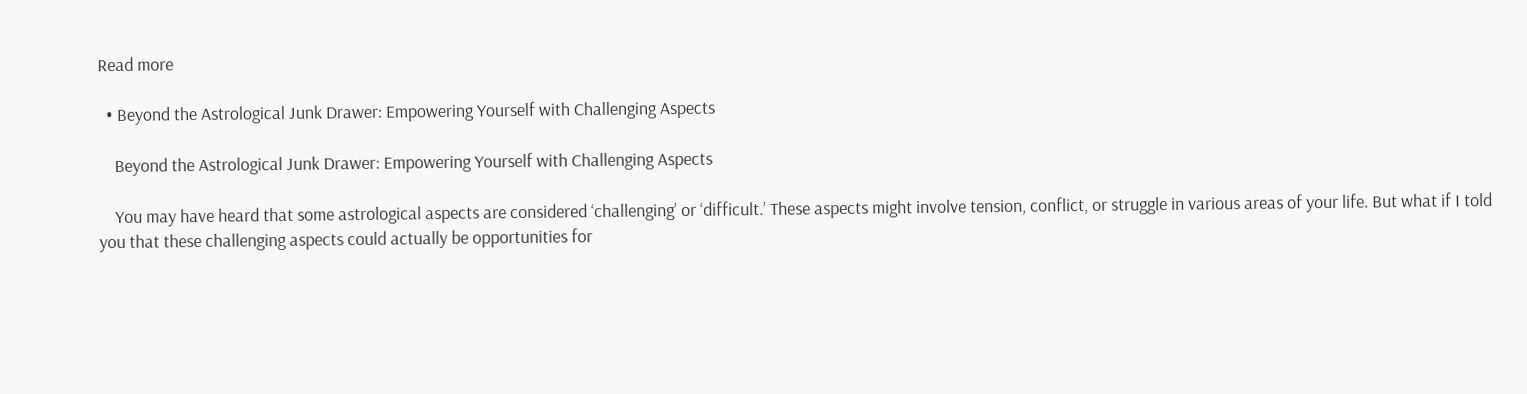Read more

  • Beyond the Astrological Junk Drawer: Empowering Yourself with Challenging Aspects

    Beyond the Astrological Junk Drawer: Empowering Yourself with Challenging Aspects

    You may have heard that some astrological aspects are considered ‘challenging’ or ‘difficult.’ These aspects might involve tension, conflict, or struggle in various areas of your life. But what if I told you that these challenging aspects could actually be opportunities for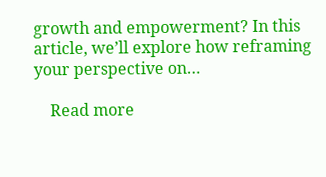growth and empowerment? In this article, we’ll explore how reframing your perspective on…

    Read more